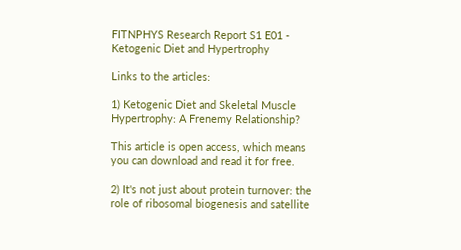FITNPHYS Research Report S1 E01 - Ketogenic Diet and Hypertrophy

Links to the articles:

1) Ketogenic Diet and Skeletal Muscle Hypertrophy: A Frenemy Relationship?

This article is open access, which means you can download and read it for free.

2) It's not just about protein turnover: the role of ribosomal biogenesis and satellite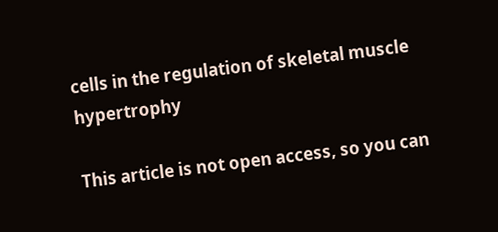cells in the regulation of skeletal muscle hypertrophy

This article is not open access, so you can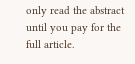only read the abstract until you pay for the full article.